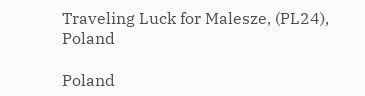Traveling Luck for Malesze, (PL24), Poland

Poland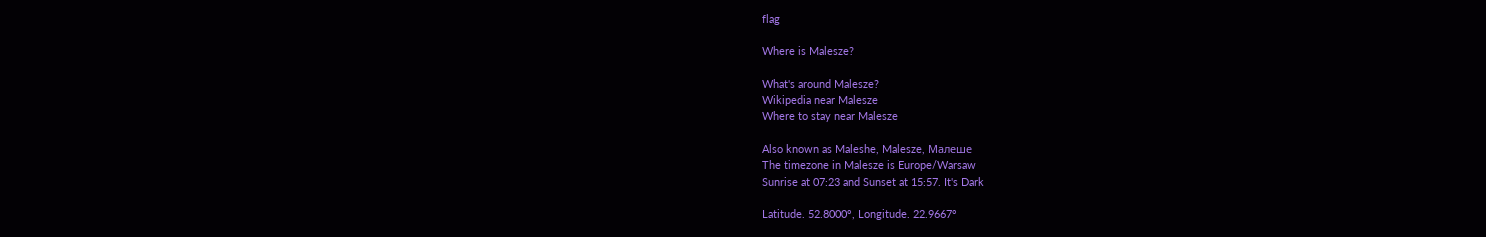flag

Where is Malesze?

What's around Malesze?
Wikipedia near Malesze
Where to stay near Malesze

Also known as Maleshe, Malesze, Малеше
The timezone in Malesze is Europe/Warsaw
Sunrise at 07:23 and Sunset at 15:57. It's Dark

Latitude. 52.8000°, Longitude. 22.9667°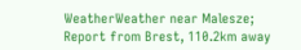WeatherWeather near Malesze; Report from Brest, 110.2km away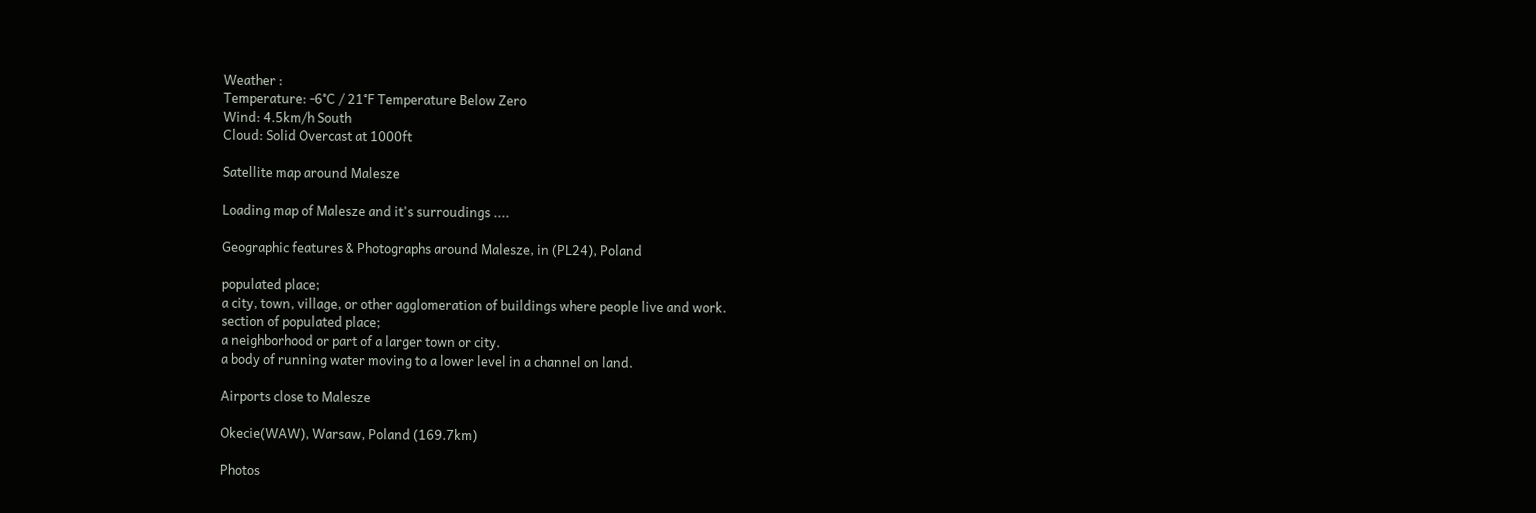Weather :
Temperature: -6°C / 21°F Temperature Below Zero
Wind: 4.5km/h South
Cloud: Solid Overcast at 1000ft

Satellite map around Malesze

Loading map of Malesze and it's surroudings ....

Geographic features & Photographs around Malesze, in (PL24), Poland

populated place;
a city, town, village, or other agglomeration of buildings where people live and work.
section of populated place;
a neighborhood or part of a larger town or city.
a body of running water moving to a lower level in a channel on land.

Airports close to Malesze

Okecie(WAW), Warsaw, Poland (169.7km)

Photos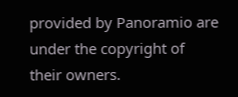provided by Panoramio are under the copyright of their owners.